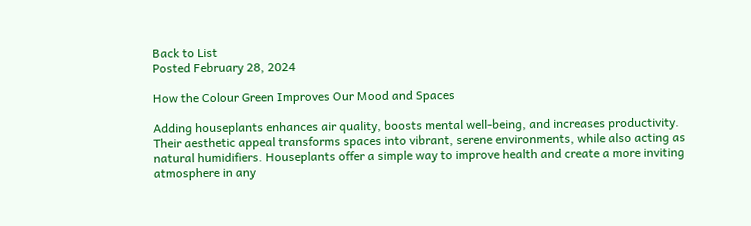Back to List
Posted February 28, 2024

How the Colour Green Improves Our Mood and Spaces

Adding houseplants enhances air quality, boosts mental well-being, and increases productivity. Their aesthetic appeal transforms spaces into vibrant, serene environments, while also acting as natural humidifiers. Houseplants offer a simple way to improve health and create a more inviting atmosphere in any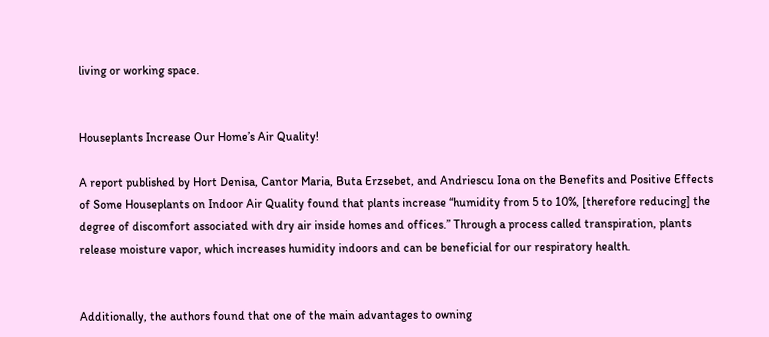living or working space.


Houseplants Increase Our Home’s Air Quality!

A report published by Hort Denisa, Cantor Maria, Buta Erzsebet, and Andriescu Iona on the Benefits and Positive Effects of Some Houseplants on Indoor Air Quality found that plants increase “humidity from 5 to 10%, [therefore reducing] the degree of discomfort associated with dry air inside homes and offices.” Through a process called transpiration, plants release moisture vapor, which increases humidity indoors and can be beneficial for our respiratory health.


Additionally, the authors found that one of the main advantages to owning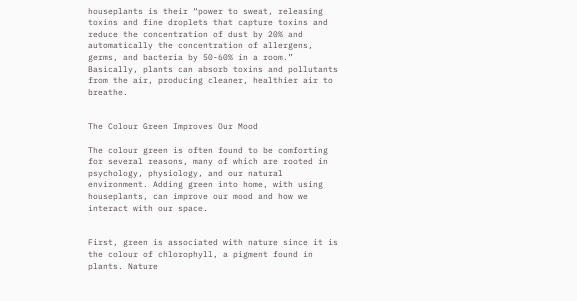houseplants is their “power to sweat, releasing toxins and fine droplets that capture toxins and reduce the concentration of dust by 20% and automatically the concentration of allergens, germs, and bacteria by 50-60% in a room.” Basically, plants can absorb toxins and pollutants from the air, producing cleaner, healthier air to breathe.


The Colour Green Improves Our Mood

The colour green is often found to be comforting for several reasons, many of which are rooted in psychology, physiology, and our natural environment. Adding green into home, with using houseplants, can improve our mood and how we interact with our space.


First, green is associated with nature since it is the colour of chlorophyll, a pigment found in plants. Nature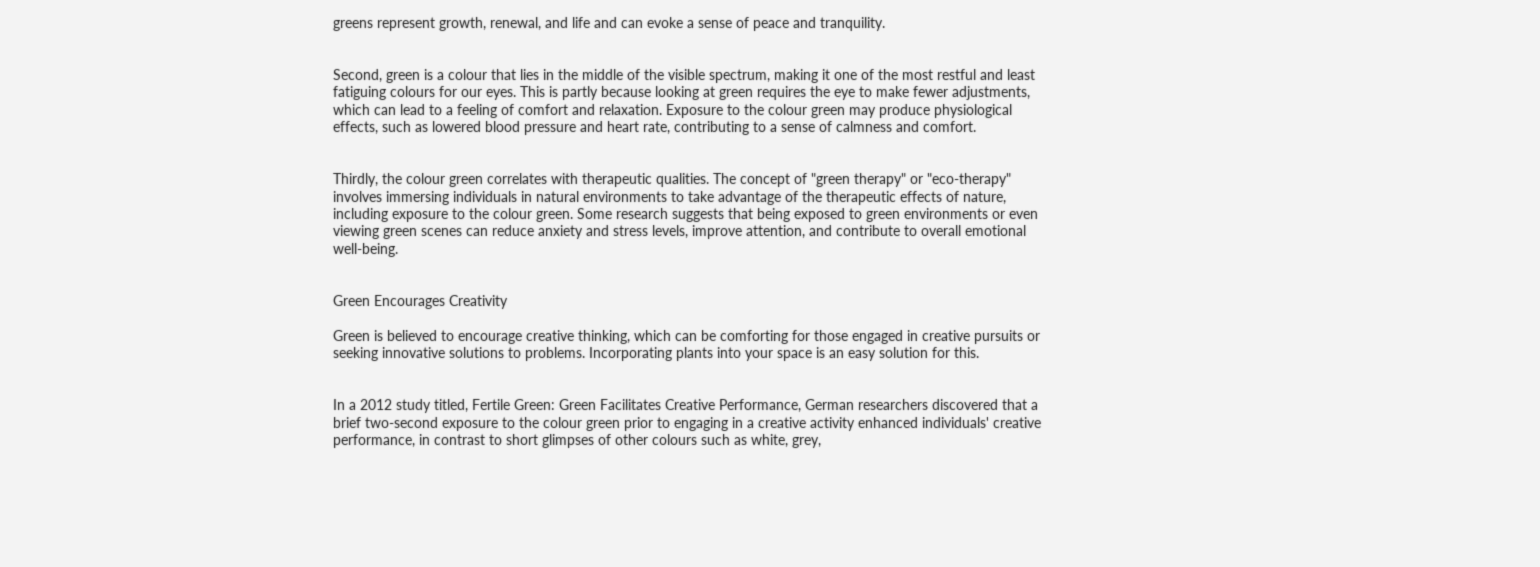greens represent growth, renewal, and life and can evoke a sense of peace and tranquility.


Second, green is a colour that lies in the middle of the visible spectrum, making it one of the most restful and least fatiguing colours for our eyes. This is partly because looking at green requires the eye to make fewer adjustments, which can lead to a feeling of comfort and relaxation. Exposure to the colour green may produce physiological effects, such as lowered blood pressure and heart rate, contributing to a sense of calmness and comfort.


Thirdly, the colour green correlates with therapeutic qualities. The concept of "green therapy" or "eco-therapy" involves immersing individuals in natural environments to take advantage of the therapeutic effects of nature, including exposure to the colour green. Some research suggests that being exposed to green environments or even viewing green scenes can reduce anxiety and stress levels, improve attention, and contribute to overall emotional well-being.


Green Encourages Creativity

Green is believed to encourage creative thinking, which can be comforting for those engaged in creative pursuits or seeking innovative solutions to problems. Incorporating plants into your space is an easy solution for this.


In a 2012 study titled, Fertile Green: Green Facilitates Creative Performance, German researchers discovered that a brief two-second exposure to the colour green prior to engaging in a creative activity enhanced individuals' creative performance, in contrast to short glimpses of other colours such as white, grey,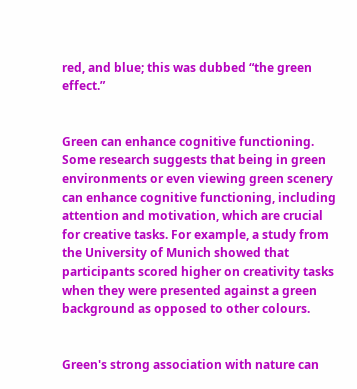red, and blue; this was dubbed “the green effect.”


Green can enhance cognitive functioning. Some research suggests that being in green environments or even viewing green scenery can enhance cognitive functioning, including attention and motivation, which are crucial for creative tasks. For example, a study from the University of Munich showed that participants scored higher on creativity tasks when they were presented against a green background as opposed to other colours.


Green's strong association with nature can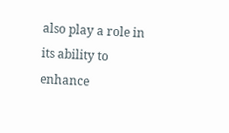also play a role in its ability to enhance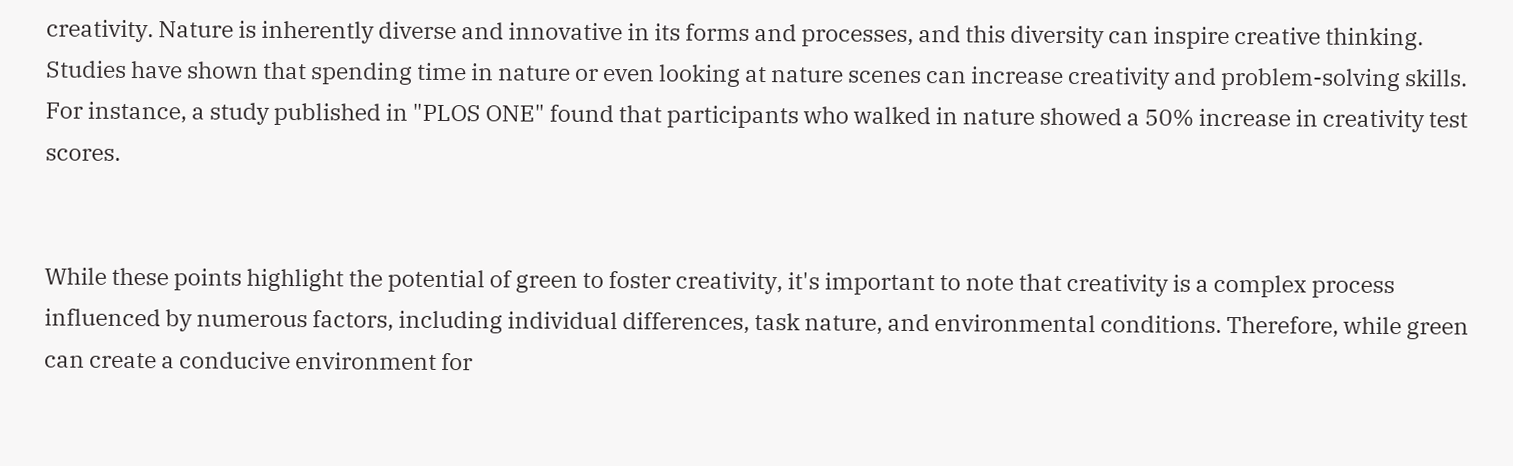creativity. Nature is inherently diverse and innovative in its forms and processes, and this diversity can inspire creative thinking. Studies have shown that spending time in nature or even looking at nature scenes can increase creativity and problem-solving skills. For instance, a study published in "PLOS ONE" found that participants who walked in nature showed a 50% increase in creativity test scores.


While these points highlight the potential of green to foster creativity, it's important to note that creativity is a complex process influenced by numerous factors, including individual differences, task nature, and environmental conditions. Therefore, while green can create a conducive environment for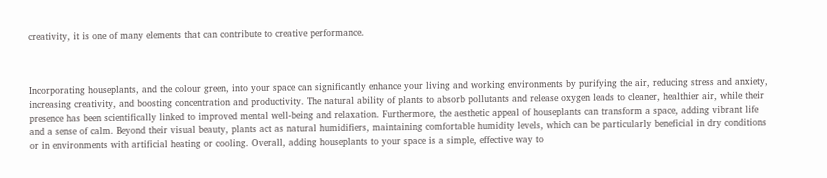creativity, it is one of many elements that can contribute to creative performance.



Incorporating houseplants, and the colour green, into your space can significantly enhance your living and working environments by purifying the air, reducing stress and anxiety, increasing creativity, and boosting concentration and productivity. The natural ability of plants to absorb pollutants and release oxygen leads to cleaner, healthier air, while their presence has been scientifically linked to improved mental well-being and relaxation. Furthermore, the aesthetic appeal of houseplants can transform a space, adding vibrant life and a sense of calm. Beyond their visual beauty, plants act as natural humidifiers, maintaining comfortable humidity levels, which can be particularly beneficial in dry conditions or in environments with artificial heating or cooling. Overall, adding houseplants to your space is a simple, effective way to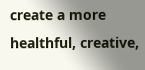create a more healthful, creative,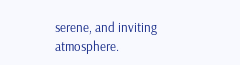serene, and inviting atmosphere.